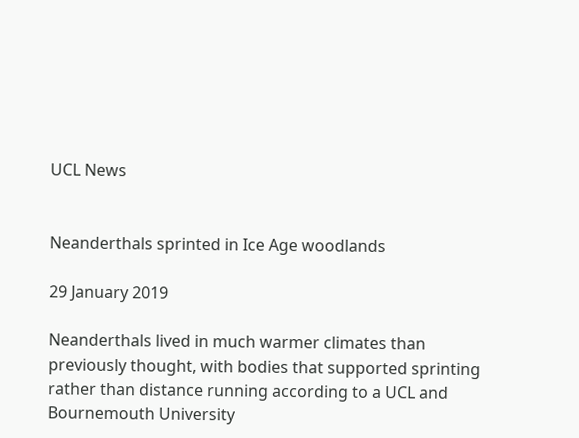UCL News


Neanderthals sprinted in Ice Age woodlands

29 January 2019

Neanderthals lived in much warmer climates than previously thought, with bodies that supported sprinting rather than distance running according to a UCL and Bournemouth University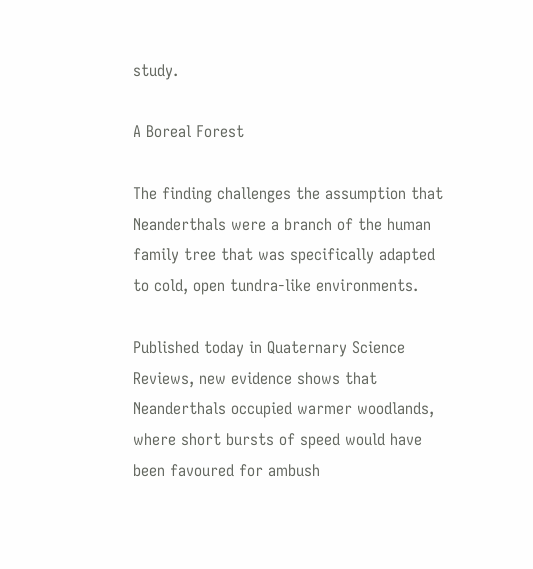study.

A Boreal Forest

The finding challenges the assumption that Neanderthals were a branch of the human family tree that was specifically adapted to cold, open tundra-like environments.

Published today in Quaternary Science Reviews, new evidence shows that Neanderthals occupied warmer woodlands, where short bursts of speed would have been favoured for ambush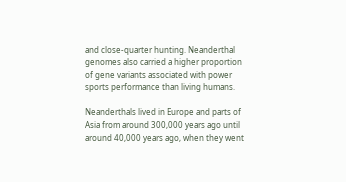and close-quarter hunting. Neanderthal genomes also carried a higher proportion of gene variants associated with power sports performance than living humans.

Neanderthals lived in Europe and parts of Asia from around 300,000 years ago until around 40,000 years ago, when they went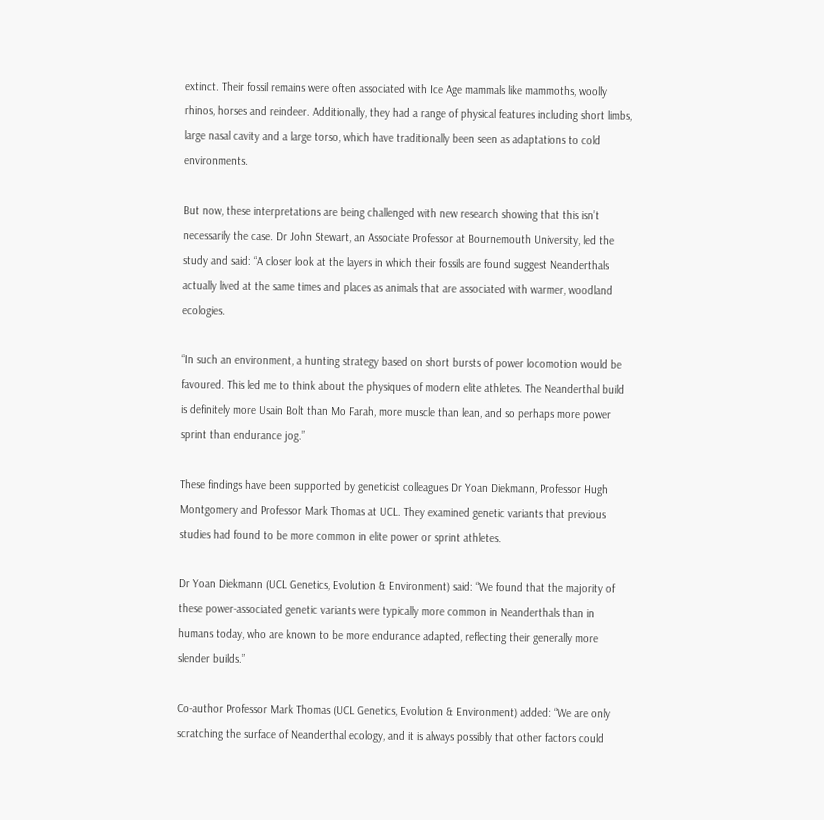extinct. Their fossil remains were often associated with Ice Age mammals like mammoths, woolly rhinos, horses and reindeer. Additionally, they had a range of physical features including short limbs, large nasal cavity and a large torso, which have traditionally been seen as adaptations to cold environments.

But now, these interpretations are being challenged with new research showing that this isn’t necessarily the case. Dr John Stewart, an Associate Professor at Bournemouth University, led the study and said: “A closer look at the layers in which their fossils are found suggest Neanderthals actually lived at the same times and places as animals that are associated with warmer, woodland ecologies.

“In such an environment, a hunting strategy based on short bursts of power locomotion would be favoured. This led me to think about the physiques of modern elite athletes. The Neanderthal build is definitely more Usain Bolt than Mo Farah, more muscle than lean, and so perhaps more power sprint than endurance jog.”

These findings have been supported by geneticist colleagues Dr Yoan Diekmann, Professor Hugh Montgomery and Professor Mark Thomas at UCL. They examined genetic variants that previous studies had found to be more common in elite power or sprint athletes.

Dr Yoan Diekmann (UCL Genetics, Evolution & Environment) said: “We found that the majority of these power-associated genetic variants were typically more common in Neanderthals than in humans today, who are known to be more endurance adapted, reflecting their generally more slender builds.”

Co-author Professor Mark Thomas (UCL Genetics, Evolution & Environment) added: “We are only scratching the surface of Neanderthal ecology, and it is always possibly that other factors could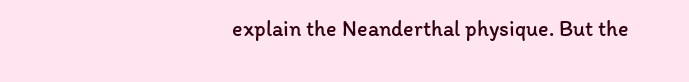explain the Neanderthal physique. But the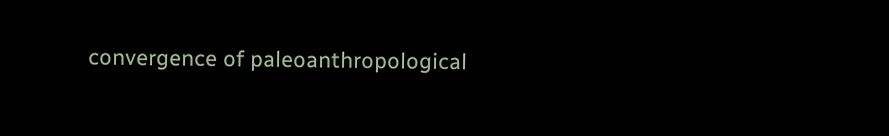convergence of paleoanthropological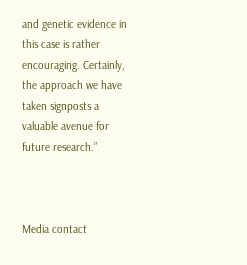and genetic evidence in this case is rather encouraging. Certainly, the approach we have taken signposts a valuable avenue for future research.”



Media contact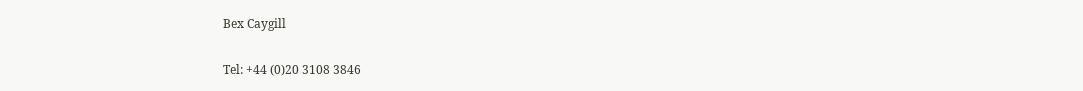Bex Caygill

Tel: +44 (0)20 3108 3846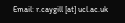Email: r.caygill [at] ucl.ac.uk